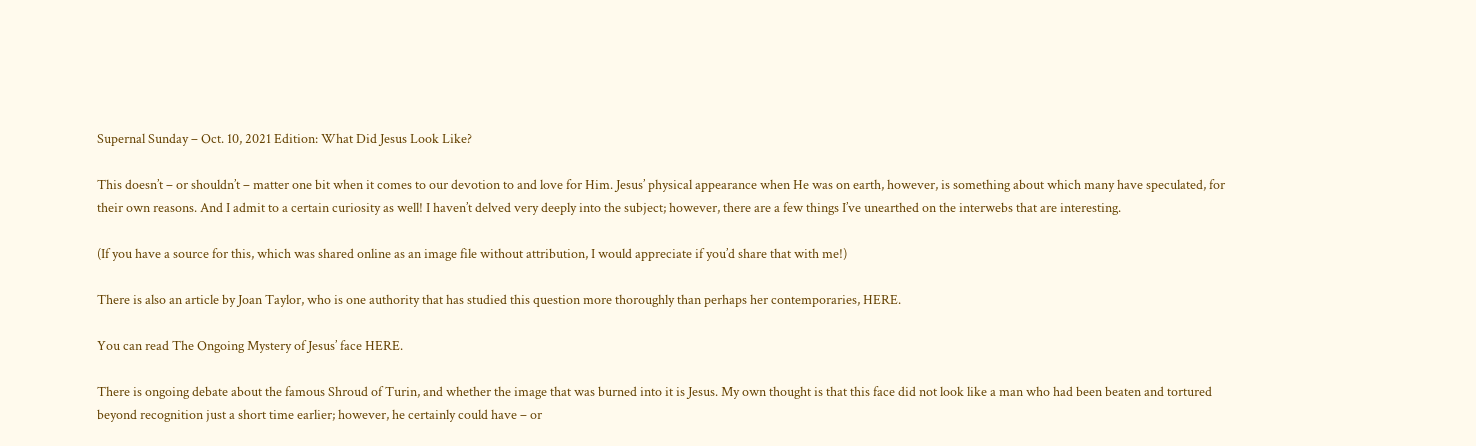Supernal Sunday – Oct. 10, 2021 Edition: What Did Jesus Look Like?

This doesn’t – or shouldn’t – matter one bit when it comes to our devotion to and love for Him. Jesus’ physical appearance when He was on earth, however, is something about which many have speculated, for their own reasons. And I admit to a certain curiosity as well! I haven’t delved very deeply into the subject; however, there are a few things I’ve unearthed on the interwebs that are interesting.

(If you have a source for this, which was shared online as an image file without attribution, I would appreciate if you’d share that with me!)

There is also an article by Joan Taylor, who is one authority that has studied this question more thoroughly than perhaps her contemporaries, HERE.

You can read The Ongoing Mystery of Jesus’ face HERE.

There is ongoing debate about the famous Shroud of Turin, and whether the image that was burned into it is Jesus. My own thought is that this face did not look like a man who had been beaten and tortured beyond recognition just a short time earlier; however, he certainly could have – or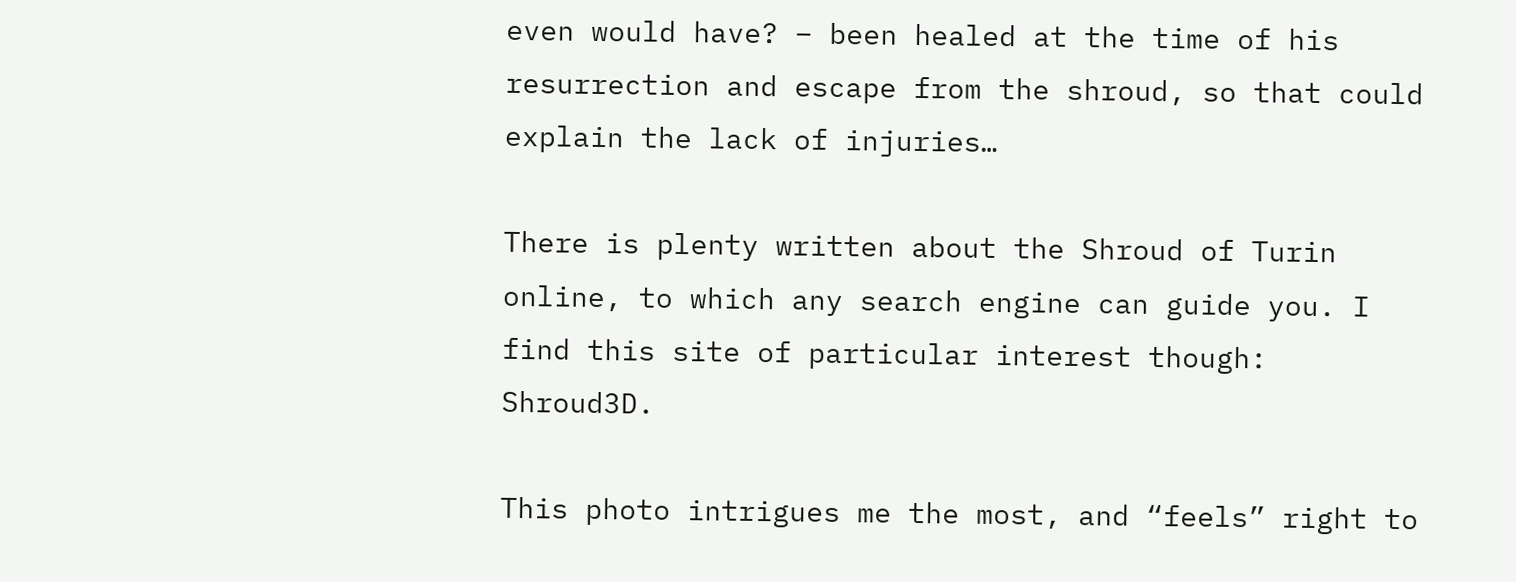even would have? – been healed at the time of his resurrection and escape from the shroud, so that could explain the lack of injuries…

There is plenty written about the Shroud of Turin online, to which any search engine can guide you. I find this site of particular interest though: Shroud3D.

This photo intrigues me the most, and “feels” right to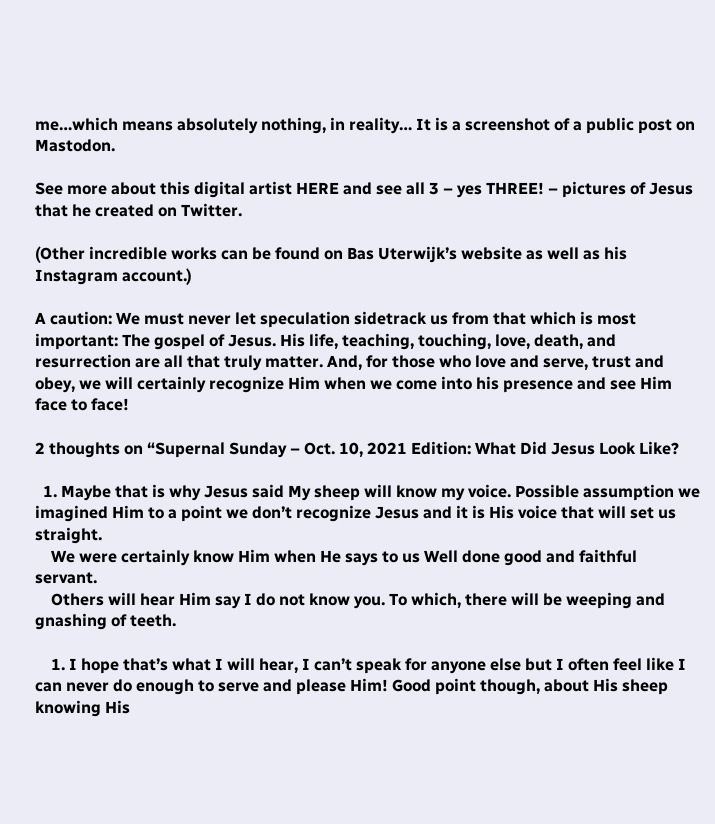me…which means absolutely nothing, in reality… It is a screenshot of a public post on Mastodon.

See more about this digital artist HERE and see all 3 – yes THREE! – pictures of Jesus that he created on Twitter.

(Other incredible works can be found on Bas Uterwijk’s website as well as his Instagram account.)

A caution: We must never let speculation sidetrack us from that which is most important: The gospel of Jesus. His life, teaching, touching, love, death, and resurrection are all that truly matter. And, for those who love and serve, trust and obey, we will certainly recognize Him when we come into his presence and see Him face to face!

2 thoughts on “Supernal Sunday – Oct. 10, 2021 Edition: What Did Jesus Look Like?

  1. Maybe that is why Jesus said My sheep will know my voice. Possible assumption we imagined Him to a point we don’t recognize Jesus and it is His voice that will set us straight.
    We were certainly know Him when He says to us Well done good and faithful servant.
    Others will hear Him say I do not know you. To which, there will be weeping and gnashing of teeth.

    1. I hope that’s what I will hear, I can’t speak for anyone else but I often feel like I can never do enough to serve and please Him! Good point though, about His sheep knowing His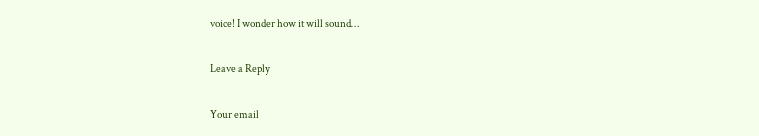voice! I wonder how it will sound…

Leave a Reply

Your email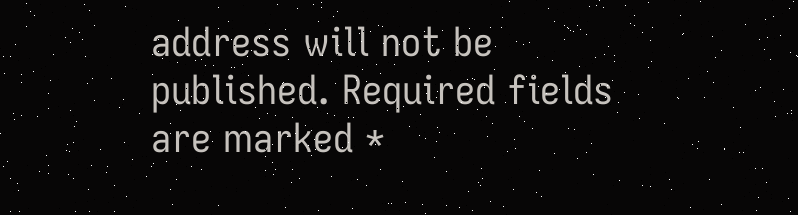address will not be published. Required fields are marked *